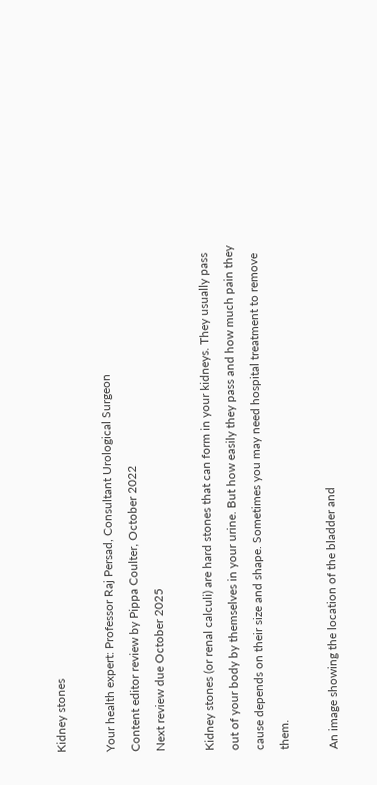Kidney stones

Your health expert: Professor Raj Persad, Consultant Urological Surgeon
Content editor review by Pippa Coulter, October 2022
Next review due October 2025

Kidney stones (or renal calculi) are hard stones that can form in your kidneys. They usually pass out of your body by themselves in your urine. But how easily they pass and how much pain they cause depends on their size and shape. Sometimes you may need hospital treatment to remove them.

An image showing the location of the bladder and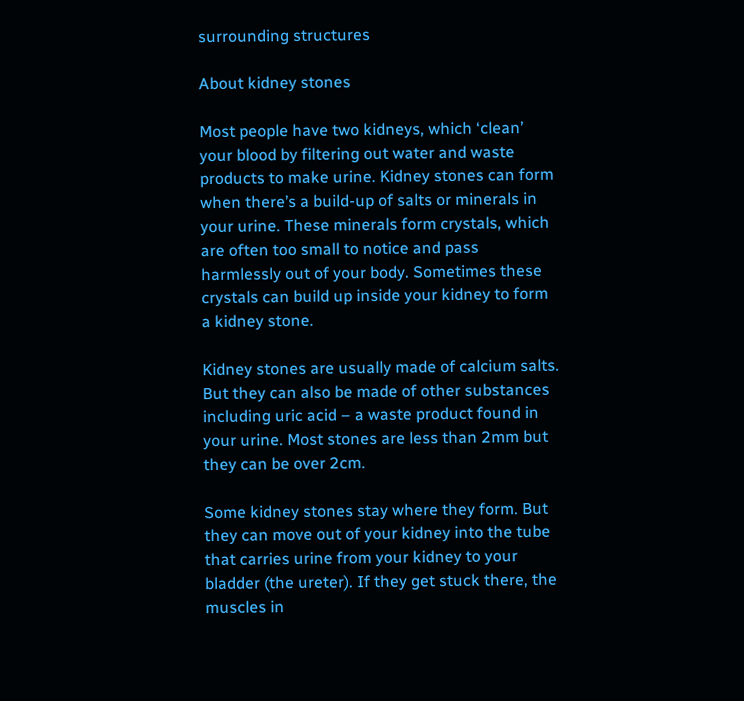surrounding structures

About kidney stones

Most people have two kidneys, which ‘clean’ your blood by filtering out water and waste products to make urine. Kidney stones can form when there’s a build-up of salts or minerals in your urine. These minerals form crystals, which are often too small to notice and pass harmlessly out of your body. Sometimes these crystals can build up inside your kidney to form a kidney stone.

Kidney stones are usually made of calcium salts. But they can also be made of other substances including uric acid – a waste product found in your urine. Most stones are less than 2mm but they can be over 2cm.

Some kidney stones stay where they form. But they can move out of your kidney into the tube that carries urine from your kidney to your bladder (the ureter). If they get stuck there, the muscles in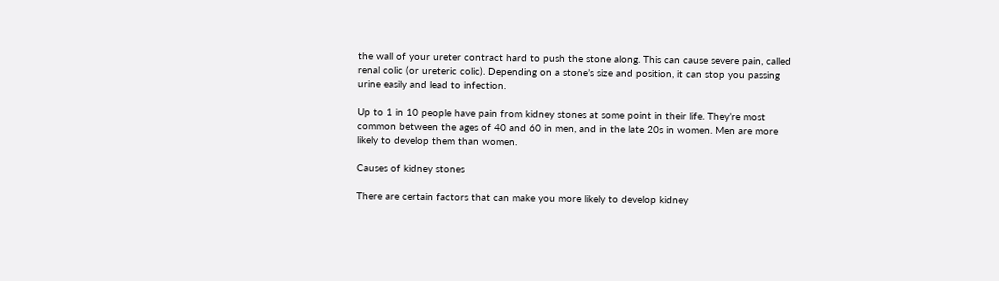the wall of your ureter contract hard to push the stone along. This can cause severe pain, called renal colic (or ureteric colic). Depending on a stone’s size and position, it can stop you passing urine easily and lead to infection.

Up to 1 in 10 people have pain from kidney stones at some point in their life. They’re most common between the ages of 40 and 60 in men, and in the late 20s in women. Men are more likely to develop them than women.

Causes of kidney stones

There are certain factors that can make you more likely to develop kidney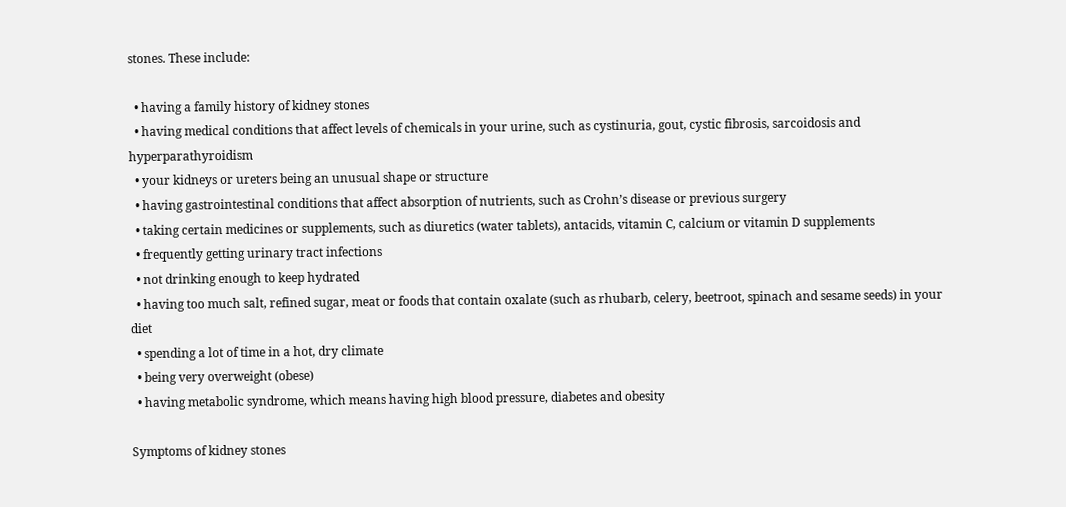stones. These include:

  • having a family history of kidney stones
  • having medical conditions that affect levels of chemicals in your urine, such as cystinuria, gout, cystic fibrosis, sarcoidosis and hyperparathyroidism
  • your kidneys or ureters being an unusual shape or structure
  • having gastrointestinal conditions that affect absorption of nutrients, such as Crohn’s disease or previous surgery
  • taking certain medicines or supplements, such as diuretics (water tablets), antacids, vitamin C, calcium or vitamin D supplements
  • frequently getting urinary tract infections
  • not drinking enough to keep hydrated
  • having too much salt, refined sugar, meat or foods that contain oxalate (such as rhubarb, celery, beetroot, spinach and sesame seeds) in your diet
  • spending a lot of time in a hot, dry climate
  • being very overweight (obese)
  • having metabolic syndrome, which means having high blood pressure, diabetes and obesity

Symptoms of kidney stones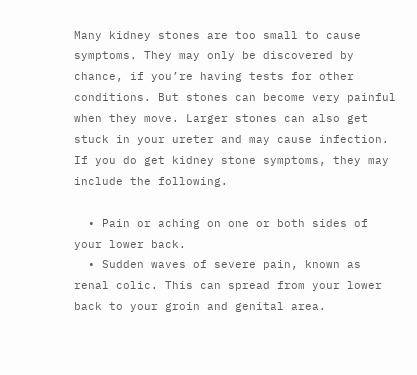Many kidney stones are too small to cause symptoms. They may only be discovered by chance, if you’re having tests for other conditions. But stones can become very painful when they move. Larger stones can also get stuck in your ureter and may cause infection. If you do get kidney stone symptoms, they may include the following.

  • Pain or aching on one or both sides of your lower back.
  • Sudden waves of severe pain, known as renal colic. This can spread from your lower back to your groin and genital area.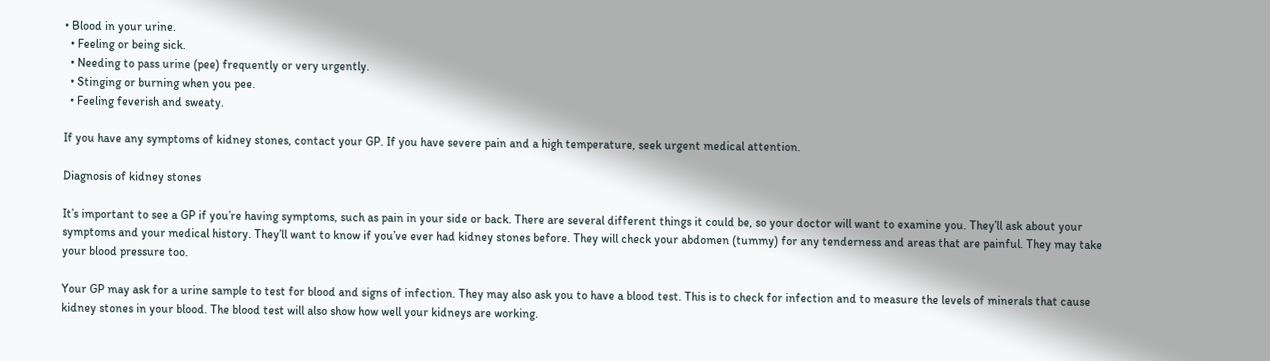• Blood in your urine.
  • Feeling or being sick.
  • Needing to pass urine (pee) frequently or very urgently.
  • Stinging or burning when you pee.
  • Feeling feverish and sweaty.

If you have any symptoms of kidney stones, contact your GP. If you have severe pain and a high temperature, seek urgent medical attention.

Diagnosis of kidney stones

It’s important to see a GP if you’re having symptoms, such as pain in your side or back. There are several different things it could be, so your doctor will want to examine you. They’ll ask about your symptoms and your medical history. They’ll want to know if you’ve ever had kidney stones before. They will check your abdomen (tummy) for any tenderness and areas that are painful. They may take your blood pressure too.

Your GP may ask for a urine sample to test for blood and signs of infection. They may also ask you to have a blood test. This is to check for infection and to measure the levels of minerals that cause kidney stones in your blood. The blood test will also show how well your kidneys are working.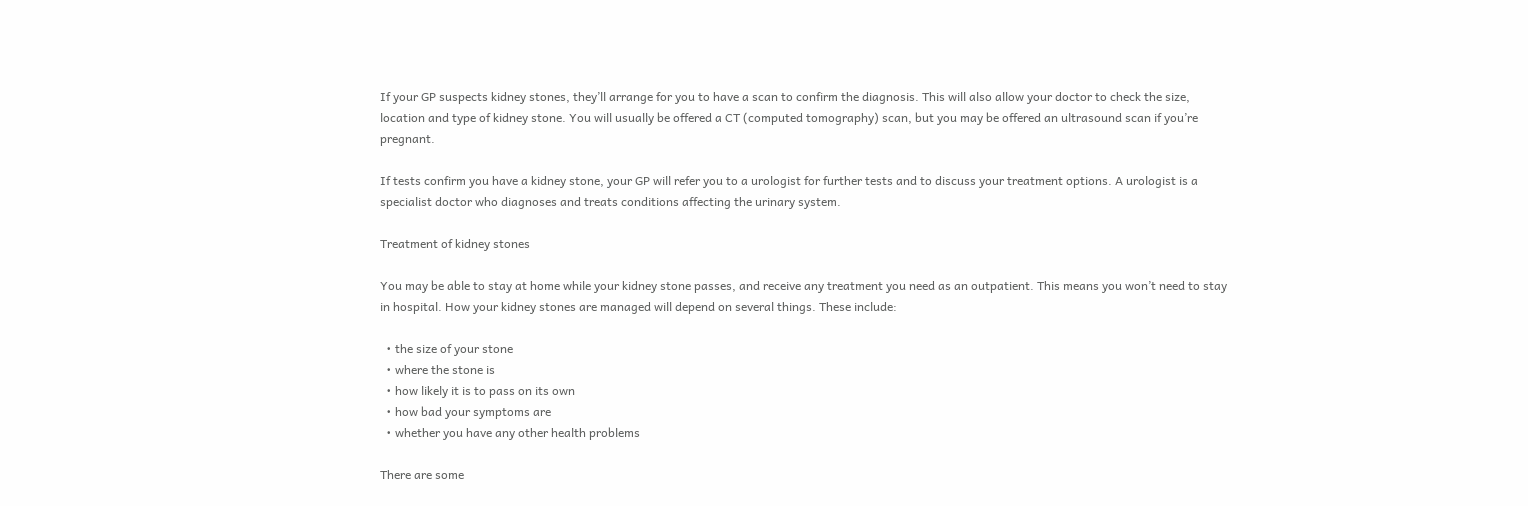If your GP suspects kidney stones, they’ll arrange for you to have a scan to confirm the diagnosis. This will also allow your doctor to check the size, location and type of kidney stone. You will usually be offered a CT (computed tomography) scan, but you may be offered an ultrasound scan if you’re pregnant.

If tests confirm you have a kidney stone, your GP will refer you to a urologist for further tests and to discuss your treatment options. A urologist is a specialist doctor who diagnoses and treats conditions affecting the urinary system.

Treatment of kidney stones

You may be able to stay at home while your kidney stone passes, and receive any treatment you need as an outpatient. This means you won’t need to stay in hospital. How your kidney stones are managed will depend on several things. These include:

  • the size of your stone
  • where the stone is
  • how likely it is to pass on its own
  • how bad your symptoms are
  • whether you have any other health problems

There are some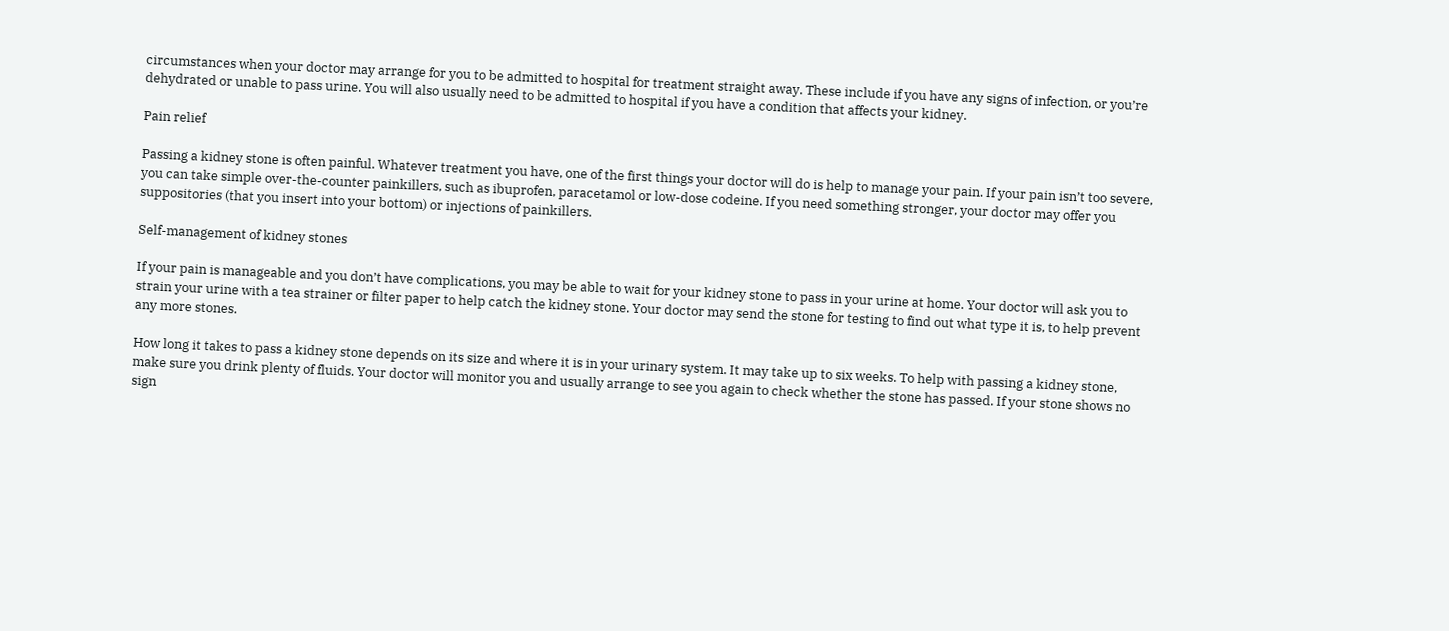circumstances when your doctor may arrange for you to be admitted to hospital for treatment straight away. These include if you have any signs of infection, or you’re dehydrated or unable to pass urine. You will also usually need to be admitted to hospital if you have a condition that affects your kidney.

Pain relief

Passing a kidney stone is often painful. Whatever treatment you have, one of the first things your doctor will do is help to manage your pain. If your pain isn’t too severe, you can take simple over-the-counter painkillers, such as ibuprofen, paracetamol or low-dose codeine. If you need something stronger, your doctor may offer you suppositories (that you insert into your bottom) or injections of painkillers.

Self-management of kidney stones

If your pain is manageable and you don’t have complications, you may be able to wait for your kidney stone to pass in your urine at home. Your doctor will ask you to strain your urine with a tea strainer or filter paper to help catch the kidney stone. Your doctor may send the stone for testing to find out what type it is, to help prevent any more stones.

How long it takes to pass a kidney stone depends on its size and where it is in your urinary system. It may take up to six weeks. To help with passing a kidney stone, make sure you drink plenty of fluids. Your doctor will monitor you and usually arrange to see you again to check whether the stone has passed. If your stone shows no sign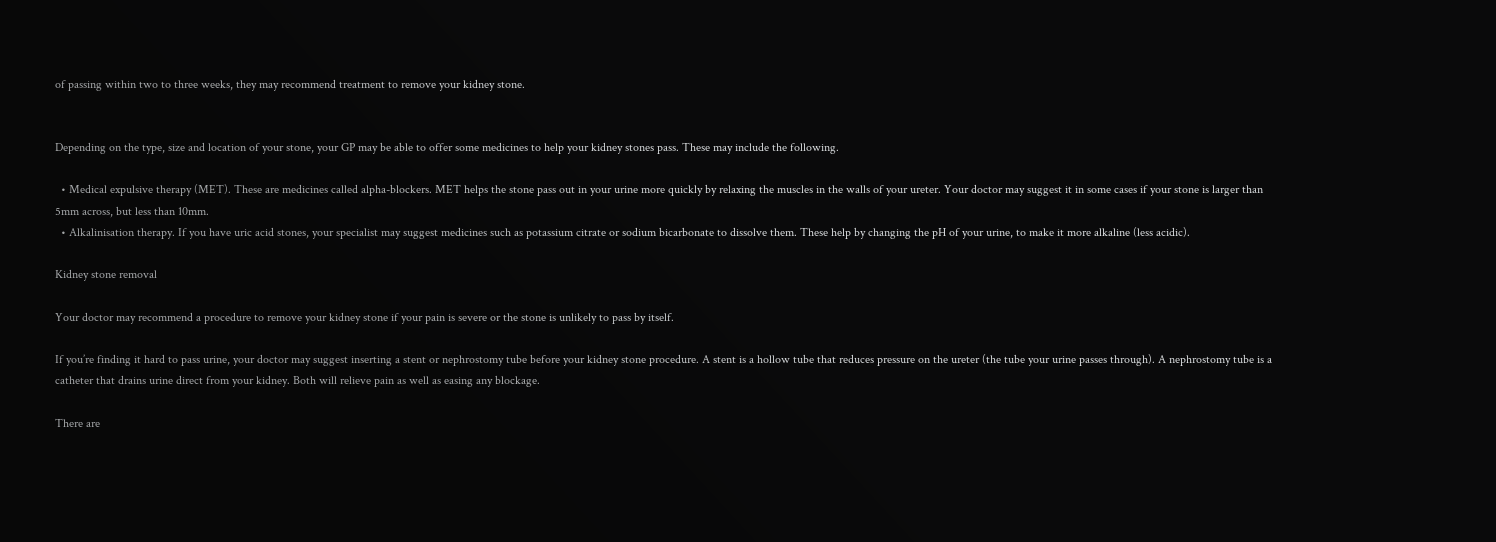of passing within two to three weeks, they may recommend treatment to remove your kidney stone.


Depending on the type, size and location of your stone, your GP may be able to offer some medicines to help your kidney stones pass. These may include the following.

  • Medical expulsive therapy (MET). These are medicines called alpha-blockers. MET helps the stone pass out in your urine more quickly by relaxing the muscles in the walls of your ureter. Your doctor may suggest it in some cases if your stone is larger than 5mm across, but less than 10mm.
  • Alkalinisation therapy. If you have uric acid stones, your specialist may suggest medicines such as potassium citrate or sodium bicarbonate to dissolve them. These help by changing the pH of your urine, to make it more alkaline (less acidic).

Kidney stone removal

Your doctor may recommend a procedure to remove your kidney stone if your pain is severe or the stone is unlikely to pass by itself.

If you’re finding it hard to pass urine, your doctor may suggest inserting a stent or nephrostomy tube before your kidney stone procedure. A stent is a hollow tube that reduces pressure on the ureter (the tube your urine passes through). A nephrostomy tube is a catheter that drains urine direct from your kidney. Both will relieve pain as well as easing any blockage.

There are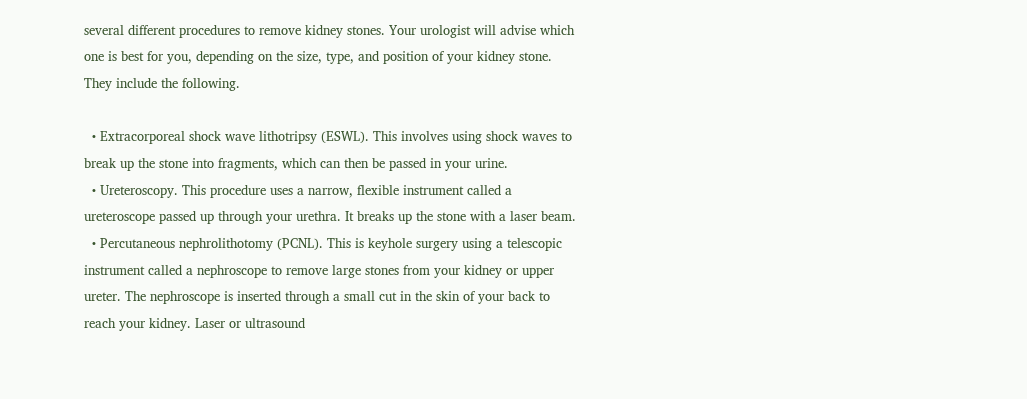several different procedures to remove kidney stones. Your urologist will advise which one is best for you, depending on the size, type, and position of your kidney stone. They include the following.

  • Extracorporeal shock wave lithotripsy (ESWL). This involves using shock waves to break up the stone into fragments, which can then be passed in your urine.
  • Ureteroscopy. This procedure uses a narrow, flexible instrument called a ureteroscope passed up through your urethra. It breaks up the stone with a laser beam.
  • Percutaneous nephrolithotomy (PCNL). This is keyhole surgery using a telescopic instrument called a nephroscope to remove large stones from your kidney or upper ureter. The nephroscope is inserted through a small cut in the skin of your back to reach your kidney. Laser or ultrasound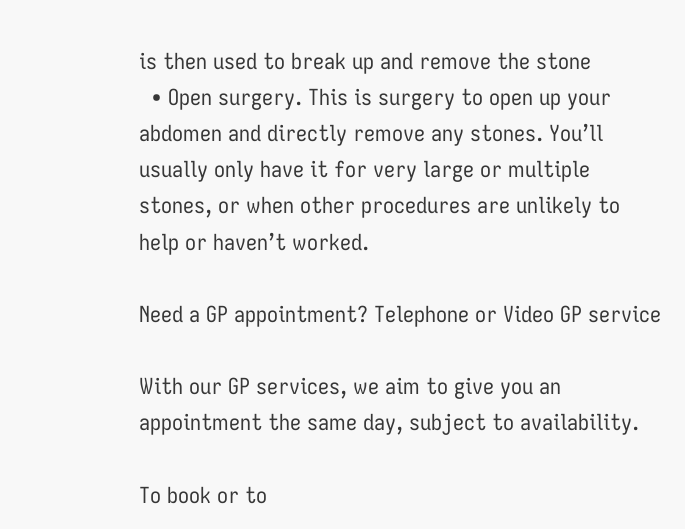is then used to break up and remove the stone
  • Open surgery. This is surgery to open up your abdomen and directly remove any stones. You’ll usually only have it for very large or multiple stones, or when other procedures are unlikely to help or haven’t worked.

Need a GP appointment? Telephone or Video GP service

With our GP services, we aim to give you an appointment the same day, subject to availability.

To book or to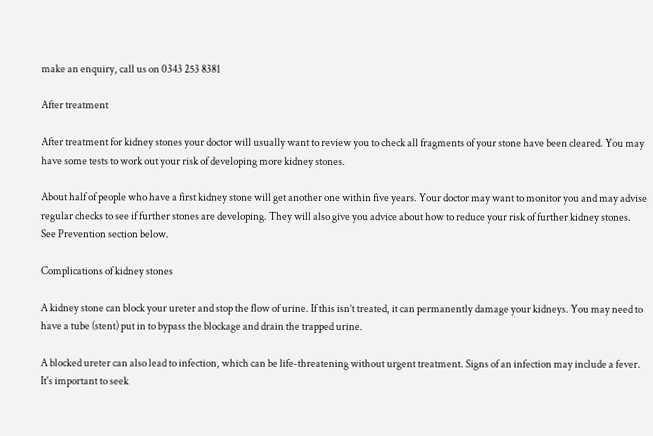make an enquiry, call us on 0343 253 8381

After treatment

After treatment for kidney stones your doctor will usually want to review you to check all fragments of your stone have been cleared. You may have some tests to work out your risk of developing more kidney stones.

About half of people who have a first kidney stone will get another one within five years. Your doctor may want to monitor you and may advise regular checks to see if further stones are developing. They will also give you advice about how to reduce your risk of further kidney stones. See Prevention section below.

Complications of kidney stones

A kidney stone can block your ureter and stop the flow of urine. If this isn’t treated, it can permanently damage your kidneys. You may need to have a tube (stent) put in to bypass the blockage and drain the trapped urine.

A blocked ureter can also lead to infection, which can be life-threatening without urgent treatment. Signs of an infection may include a fever. It's important to seek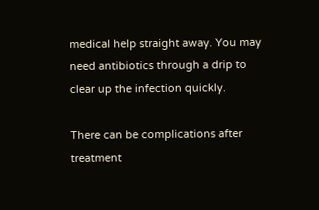medical help straight away. You may need antibiotics through a drip to clear up the infection quickly.

There can be complications after treatment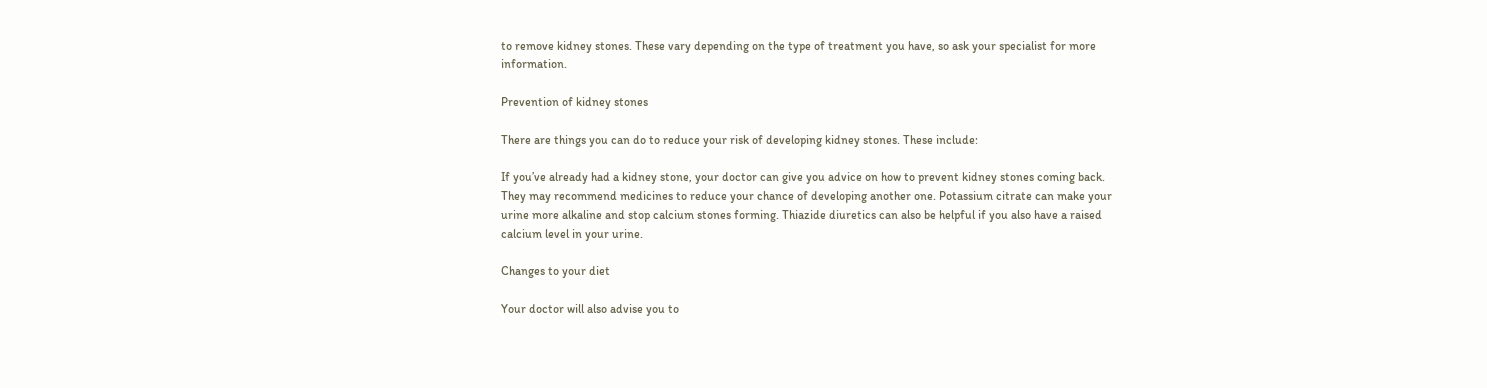to remove kidney stones. These vary depending on the type of treatment you have, so ask your specialist for more information.

Prevention of kidney stones

There are things you can do to reduce your risk of developing kidney stones. These include:

If you’ve already had a kidney stone, your doctor can give you advice on how to prevent kidney stones coming back. They may recommend medicines to reduce your chance of developing another one. Potassium citrate can make your urine more alkaline and stop calcium stones forming. Thiazide diuretics can also be helpful if you also have a raised calcium level in your urine.

Changes to your diet

Your doctor will also advise you to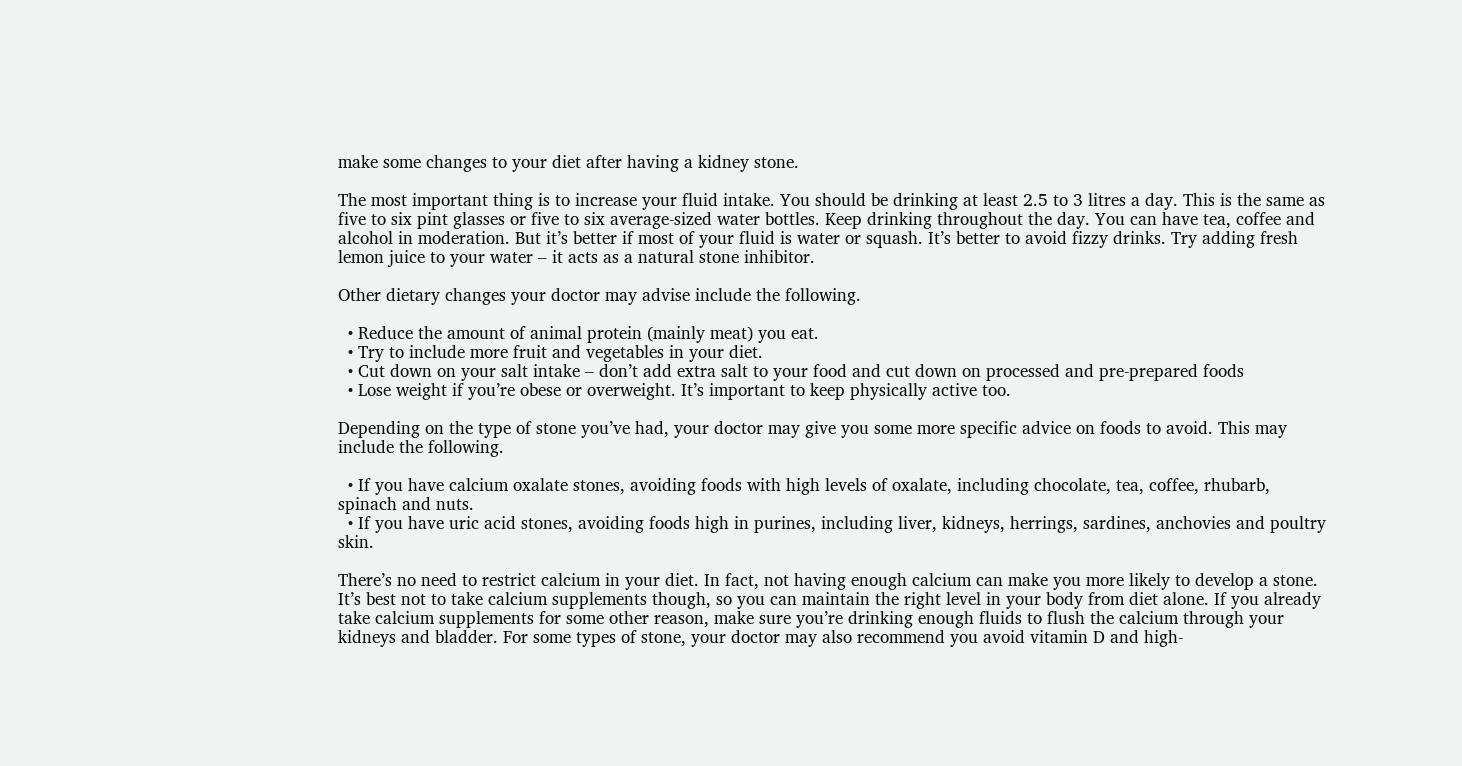make some changes to your diet after having a kidney stone.

The most important thing is to increase your fluid intake. You should be drinking at least 2.5 to 3 litres a day. This is the same as five to six pint glasses or five to six average-sized water bottles. Keep drinking throughout the day. You can have tea, coffee and alcohol in moderation. But it’s better if most of your fluid is water or squash. It’s better to avoid fizzy drinks. Try adding fresh lemon juice to your water – it acts as a natural stone inhibitor.

Other dietary changes your doctor may advise include the following.

  • Reduce the amount of animal protein (mainly meat) you eat.
  • Try to include more fruit and vegetables in your diet.
  • Cut down on your salt intake – don’t add extra salt to your food and cut down on processed and pre-prepared foods
  • Lose weight if you’re obese or overweight. It’s important to keep physically active too.

Depending on the type of stone you’ve had, your doctor may give you some more specific advice on foods to avoid. This may include the following.

  • If you have calcium oxalate stones, avoiding foods with high levels of oxalate, including chocolate, tea, coffee, rhubarb, spinach and nuts.
  • If you have uric acid stones, avoiding foods high in purines, including liver, kidneys, herrings, sardines, anchovies and poultry skin.

There’s no need to restrict calcium in your diet. In fact, not having enough calcium can make you more likely to develop a stone. It’s best not to take calcium supplements though, so you can maintain the right level in your body from diet alone. If you already take calcium supplements for some other reason, make sure you’re drinking enough fluids to flush the calcium through your kidneys and bladder. For some types of stone, your doctor may also recommend you avoid vitamin D and high-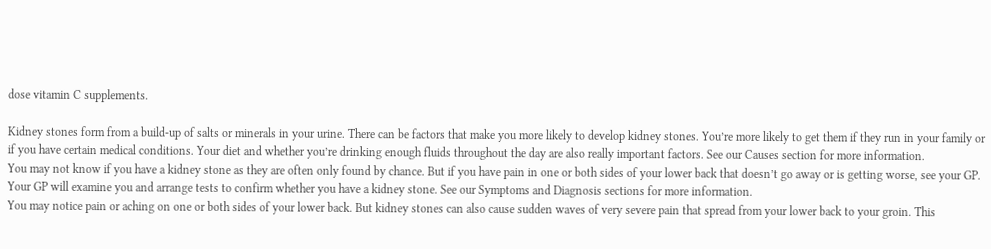dose vitamin C supplements.

Kidney stones form from a build-up of salts or minerals in your urine. There can be factors that make you more likely to develop kidney stones. You’re more likely to get them if they run in your family or if you have certain medical conditions. Your diet and whether you’re drinking enough fluids throughout the day are also really important factors. See our Causes section for more information.
You may not know if you have a kidney stone as they are often only found by chance. But if you have pain in one or both sides of your lower back that doesn’t go away or is getting worse, see your GP. Your GP will examine you and arrange tests to confirm whether you have a kidney stone. See our Symptoms and Diagnosis sections for more information.
You may notice pain or aching on one or both sides of your lower back. But kidney stones can also cause sudden waves of very severe pain that spread from your lower back to your groin. This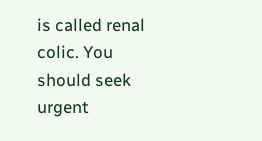is called renal colic. You should seek urgent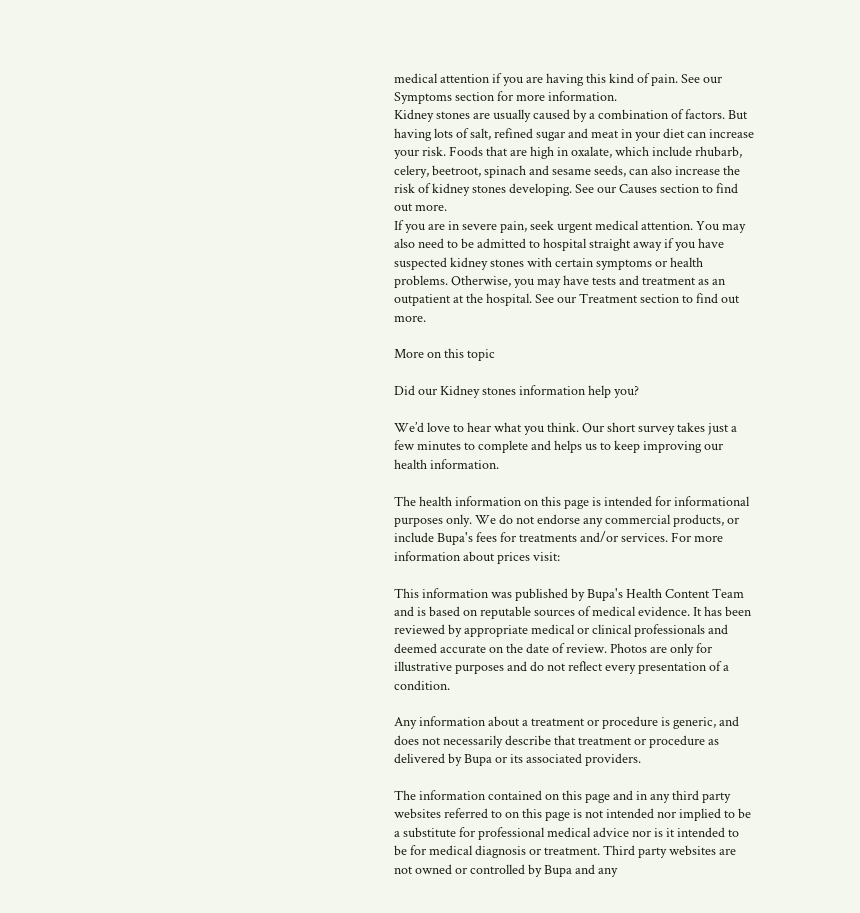medical attention if you are having this kind of pain. See our Symptoms section for more information.
Kidney stones are usually caused by a combination of factors. But having lots of salt, refined sugar and meat in your diet can increase your risk. Foods that are high in oxalate, which include rhubarb, celery, beetroot, spinach and sesame seeds, can also increase the risk of kidney stones developing. See our Causes section to find out more.
If you are in severe pain, seek urgent medical attention. You may also need to be admitted to hospital straight away if you have suspected kidney stones with certain symptoms or health problems. Otherwise, you may have tests and treatment as an outpatient at the hospital. See our Treatment section to find out more.

More on this topic

Did our Kidney stones information help you?

We’d love to hear what you think. Our short survey takes just a few minutes to complete and helps us to keep improving our health information.

The health information on this page is intended for informational purposes only. We do not endorse any commercial products, or include Bupa's fees for treatments and/or services. For more information about prices visit:

This information was published by Bupa's Health Content Team and is based on reputable sources of medical evidence. It has been reviewed by appropriate medical or clinical professionals and deemed accurate on the date of review. Photos are only for illustrative purposes and do not reflect every presentation of a condition.

Any information about a treatment or procedure is generic, and does not necessarily describe that treatment or procedure as delivered by Bupa or its associated providers.

The information contained on this page and in any third party websites referred to on this page is not intended nor implied to be a substitute for professional medical advice nor is it intended to be for medical diagnosis or treatment. Third party websites are not owned or controlled by Bupa and any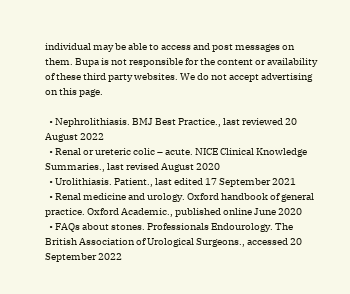individual may be able to access and post messages on them. Bupa is not responsible for the content or availability of these third party websites. We do not accept advertising on this page.

  • Nephrolithiasis. BMJ Best Practice., last reviewed 20 August 2022
  • Renal or ureteric colic – acute. NICE Clinical Knowledge Summaries., last revised August 2020
  • Urolithiasis. Patient., last edited 17 September 2021
  • Renal medicine and urology. Oxford handbook of general practice. Oxford Academic., published online June 2020
  • FAQs about stones. Professionals Endourology. The British Association of Urological Surgeons., accessed 20 September 2022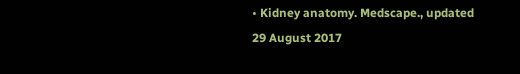• Kidney anatomy. Medscape., updated 29 August 2017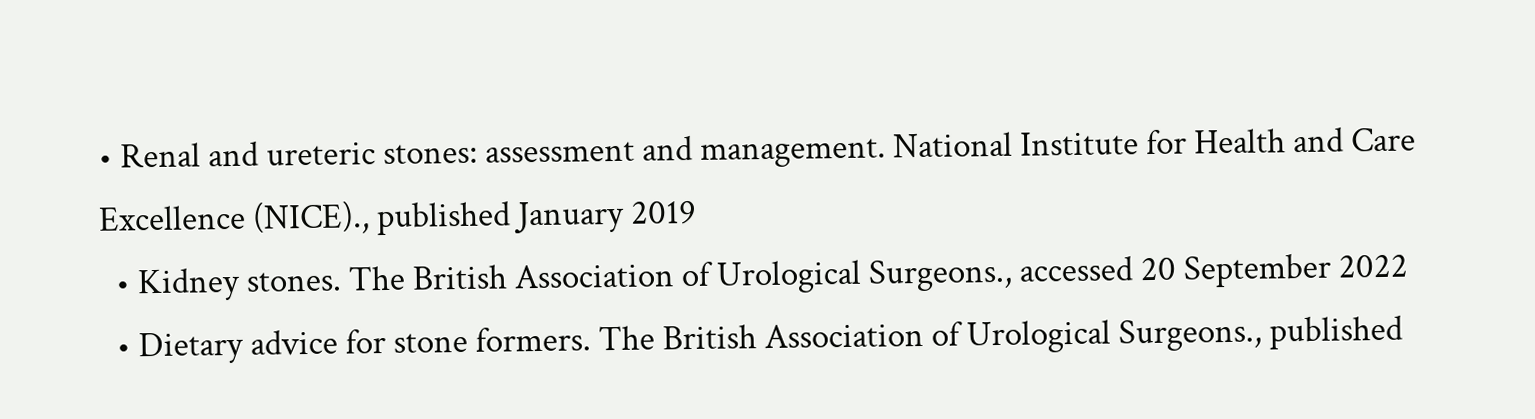• Renal and ureteric stones: assessment and management. National Institute for Health and Care Excellence (NICE)., published January 2019
  • Kidney stones. The British Association of Urological Surgeons., accessed 20 September 2022
  • Dietary advice for stone formers. The British Association of Urological Surgeons., published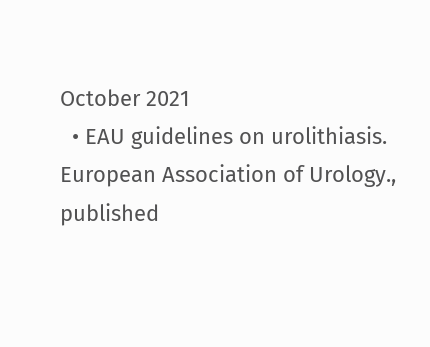October 2021
  • EAU guidelines on urolithiasis. European Association of Urology., published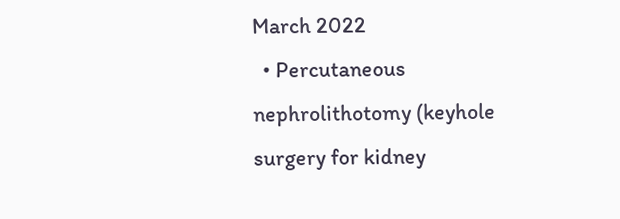March 2022
  • Percutaneous nephrolithotomy (keyhole surgery for kidney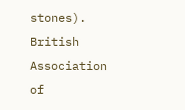stones). British Association of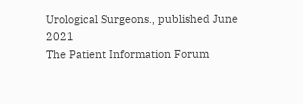Urological Surgeons., published June 2021
The Patient Information Forum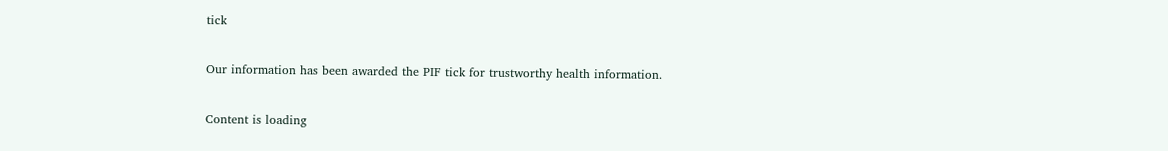tick

Our information has been awarded the PIF tick for trustworthy health information.

Content is loading